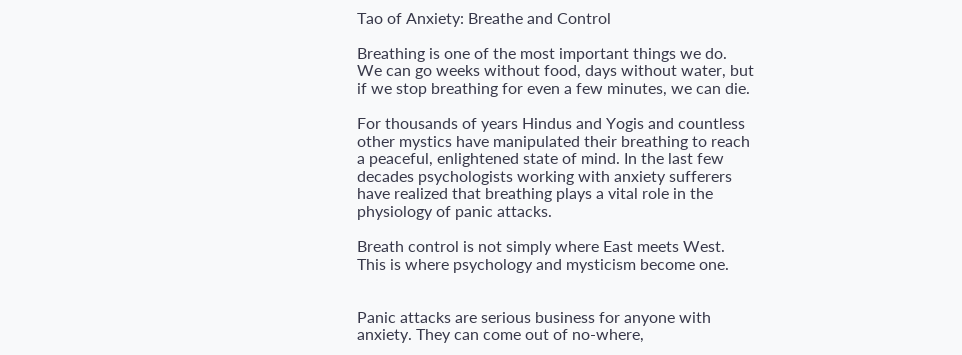Tao of Anxiety: Breathe and Control

Breathing is one of the most important things we do. We can go weeks without food, days without water, but if we stop breathing for even a few minutes, we can die.

For thousands of years Hindus and Yogis and countless other mystics have manipulated their breathing to reach a peaceful, enlightened state of mind. In the last few decades psychologists working with anxiety sufferers have realized that breathing plays a vital role in the physiology of panic attacks.

Breath control is not simply where East meets West. This is where psychology and mysticism become one.


Panic attacks are serious business for anyone with anxiety. They can come out of no-where,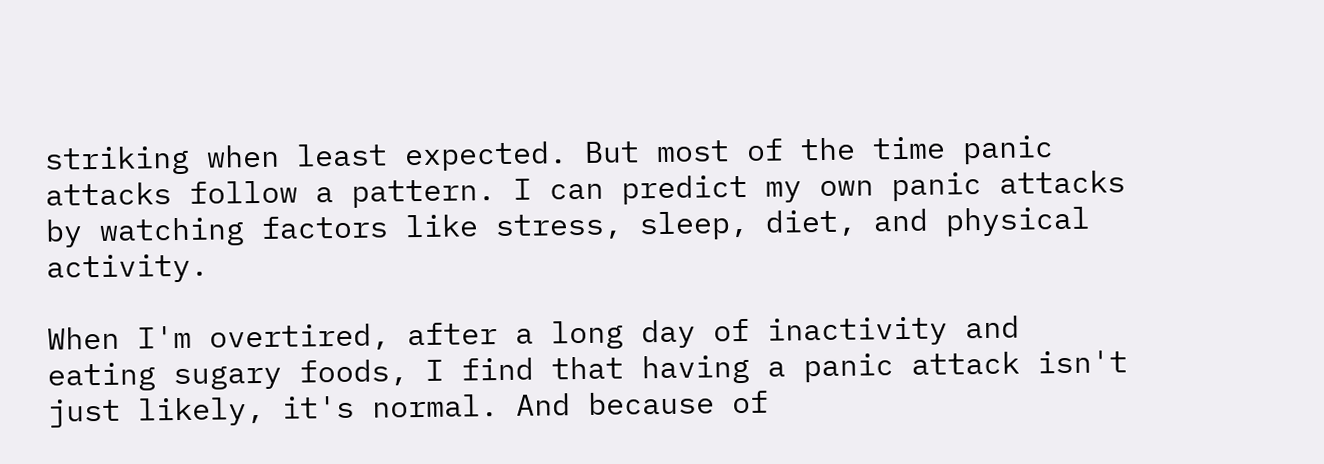striking when least expected. But most of the time panic attacks follow a pattern. I can predict my own panic attacks by watching factors like stress, sleep, diet, and physical activity.

When I'm overtired, after a long day of inactivity and eating sugary foods, I find that having a panic attack isn't just likely, it's normal. And because of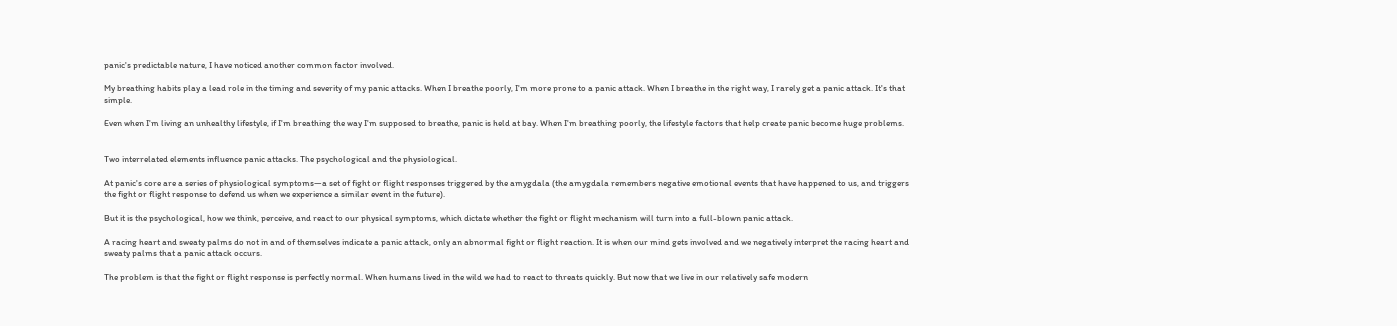panic's predictable nature, I have noticed another common factor involved.

My breathing habits play a lead role in the timing and severity of my panic attacks. When I breathe poorly, I'm more prone to a panic attack. When I breathe in the right way, I rarely get a panic attack. It's that simple.

Even when I'm living an unhealthy lifestyle, if I'm breathing the way I'm supposed to breathe, panic is held at bay. When I'm breathing poorly, the lifestyle factors that help create panic become huge problems.


Two interrelated elements influence panic attacks. The psychological and the physiological.

At panic's core are a series of physiological symptoms—a set of fight or flight responses triggered by the amygdala (the amygdala remembers negative emotional events that have happened to us, and triggers the fight or flight response to defend us when we experience a similar event in the future).

But it is the psychological, how we think, perceive, and react to our physical symptoms, which dictate whether the fight or flight mechanism will turn into a full-blown panic attack.

A racing heart and sweaty palms do not in and of themselves indicate a panic attack, only an abnormal fight or flight reaction. It is when our mind gets involved and we negatively interpret the racing heart and sweaty palms that a panic attack occurs.

The problem is that the fight or flight response is perfectly normal. When humans lived in the wild we had to react to threats quickly. But now that we live in our relatively safe modern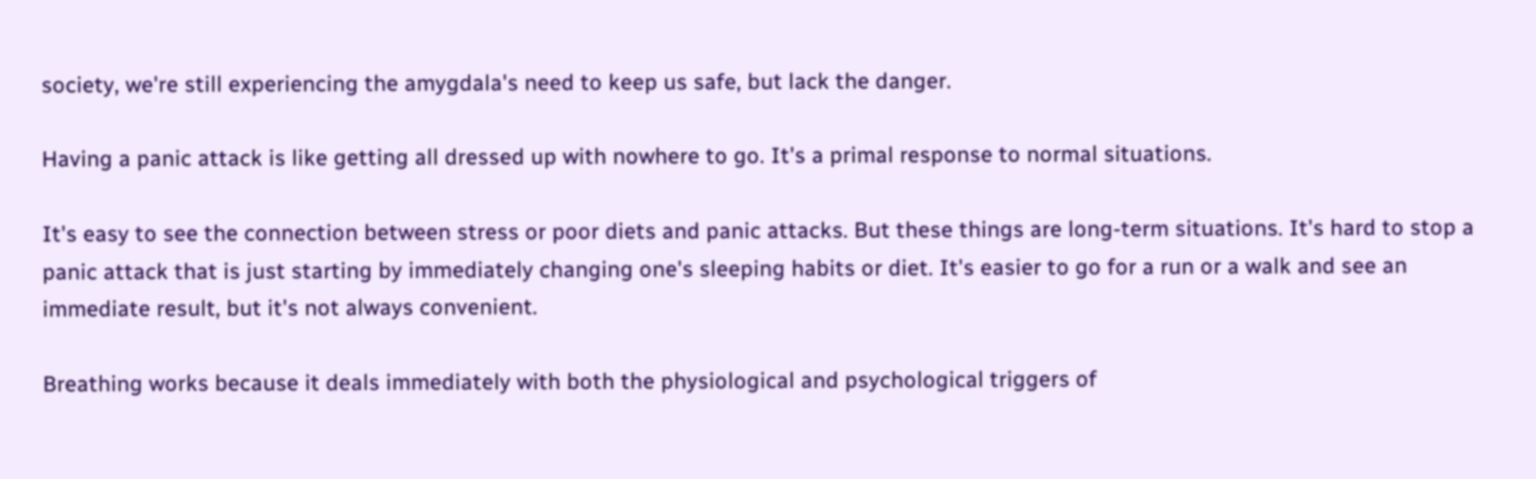society, we're still experiencing the amygdala's need to keep us safe, but lack the danger.

Having a panic attack is like getting all dressed up with nowhere to go. It's a primal response to normal situations.

It's easy to see the connection between stress or poor diets and panic attacks. But these things are long-term situations. It's hard to stop a panic attack that is just starting by immediately changing one's sleeping habits or diet. It's easier to go for a run or a walk and see an immediate result, but it's not always convenient.

Breathing works because it deals immediately with both the physiological and psychological triggers of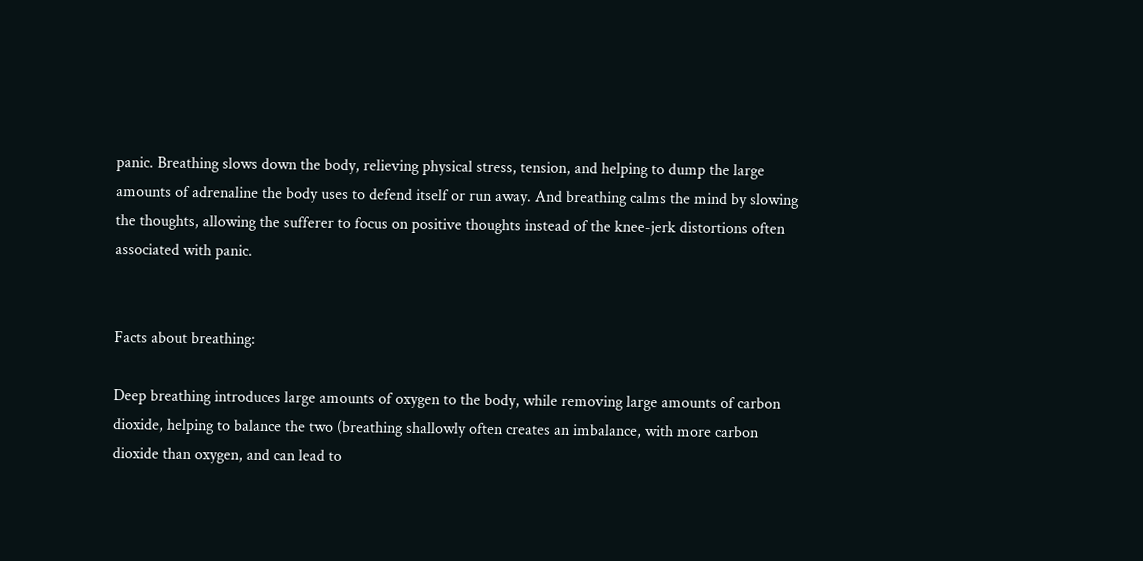panic. Breathing slows down the body, relieving physical stress, tension, and helping to dump the large amounts of adrenaline the body uses to defend itself or run away. And breathing calms the mind by slowing the thoughts, allowing the sufferer to focus on positive thoughts instead of the knee-jerk distortions often associated with panic.


Facts about breathing:

Deep breathing introduces large amounts of oxygen to the body, while removing large amounts of carbon dioxide, helping to balance the two (breathing shallowly often creates an imbalance, with more carbon dioxide than oxygen, and can lead to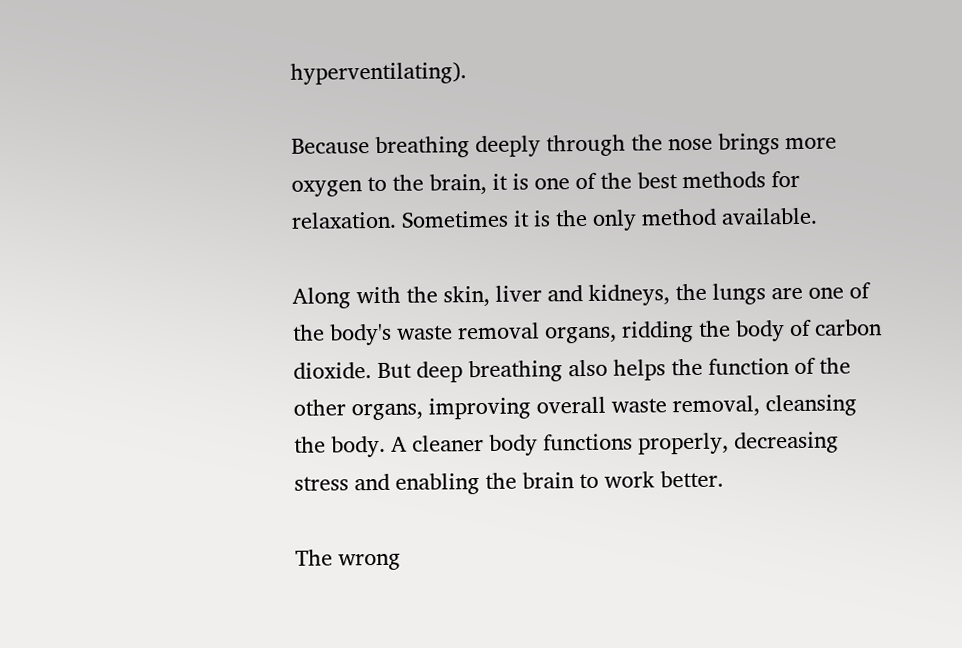hyperventilating).

Because breathing deeply through the nose brings more oxygen to the brain, it is one of the best methods for relaxation. Sometimes it is the only method available.

Along with the skin, liver and kidneys, the lungs are one of the body's waste removal organs, ridding the body of carbon dioxide. But deep breathing also helps the function of the other organs, improving overall waste removal, cleansing the body. A cleaner body functions properly, decreasing stress and enabling the brain to work better.

The wrong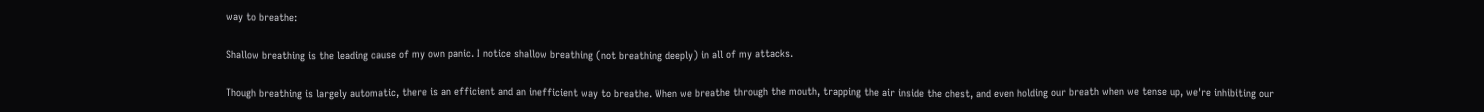way to breathe:

Shallow breathing is the leading cause of my own panic. I notice shallow breathing (not breathing deeply) in all of my attacks.

Though breathing is largely automatic, there is an efficient and an inefficient way to breathe. When we breathe through the mouth, trapping the air inside the chest, and even holding our breath when we tense up, we're inhibiting our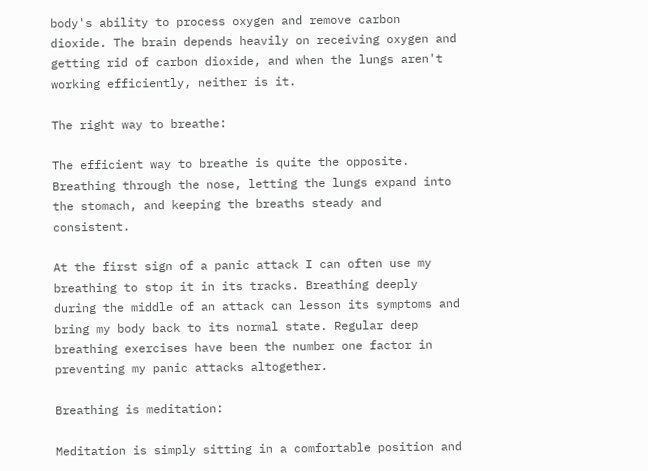body's ability to process oxygen and remove carbon dioxide. The brain depends heavily on receiving oxygen and getting rid of carbon dioxide, and when the lungs aren't working efficiently, neither is it.

The right way to breathe:

The efficient way to breathe is quite the opposite. Breathing through the nose, letting the lungs expand into the stomach, and keeping the breaths steady and consistent.

At the first sign of a panic attack I can often use my breathing to stop it in its tracks. Breathing deeply during the middle of an attack can lesson its symptoms and bring my body back to its normal state. Regular deep breathing exercises have been the number one factor in preventing my panic attacks altogether.

Breathing is meditation:

Meditation is simply sitting in a comfortable position and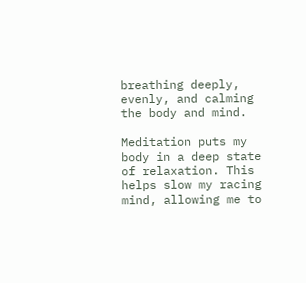breathing deeply, evenly, and calming the body and mind.

Meditation puts my body in a deep state of relaxation. This helps slow my racing mind, allowing me to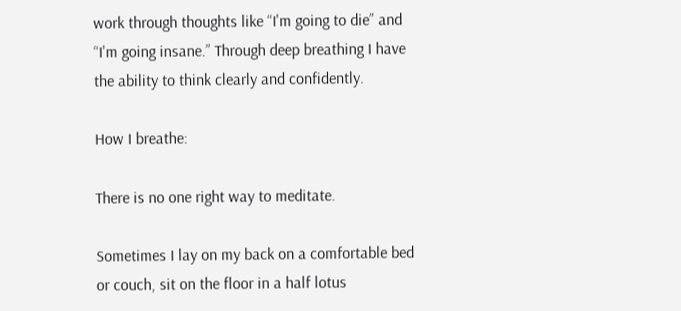work through thoughts like “I'm going to die” and “I'm going insane.” Through deep breathing I have the ability to think clearly and confidently.

How I breathe:

There is no one right way to meditate.

Sometimes I lay on my back on a comfortable bed or couch, sit on the floor in a half lotus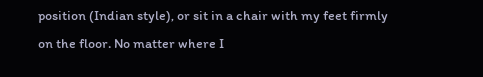position (Indian style), or sit in a chair with my feet firmly on the floor. No matter where I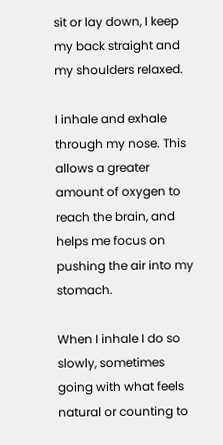sit or lay down, I keep my back straight and my shoulders relaxed.

I inhale and exhale through my nose. This allows a greater amount of oxygen to reach the brain, and helps me focus on pushing the air into my stomach.

When I inhale I do so slowly, sometimes going with what feels natural or counting to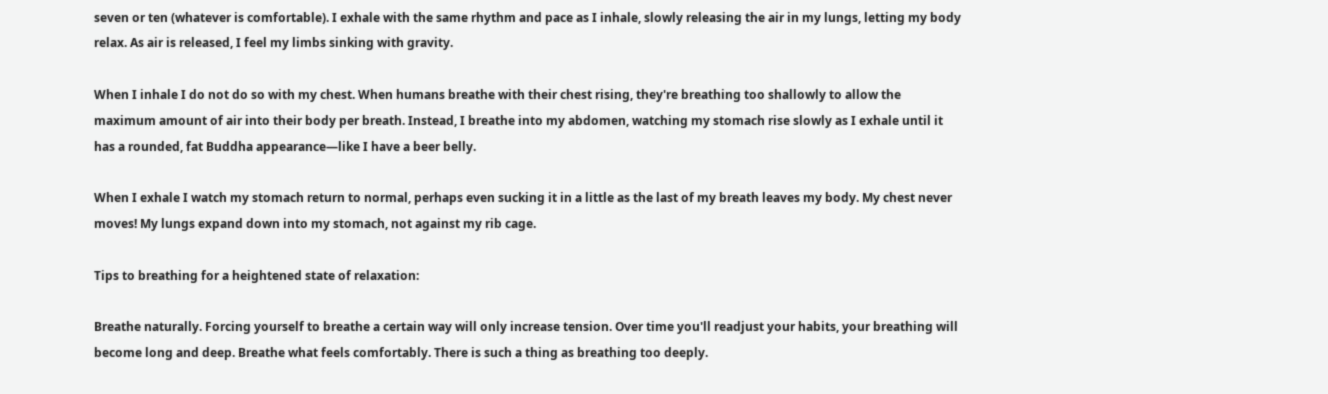seven or ten (whatever is comfortable). I exhale with the same rhythm and pace as I inhale, slowly releasing the air in my lungs, letting my body relax. As air is released, I feel my limbs sinking with gravity.

When I inhale I do not do so with my chest. When humans breathe with their chest rising, they're breathing too shallowly to allow the maximum amount of air into their body per breath. Instead, I breathe into my abdomen, watching my stomach rise slowly as I exhale until it has a rounded, fat Buddha appearance—like I have a beer belly.

When I exhale I watch my stomach return to normal, perhaps even sucking it in a little as the last of my breath leaves my body. My chest never moves! My lungs expand down into my stomach, not against my rib cage.

Tips to breathing for a heightened state of relaxation:

Breathe naturally. Forcing yourself to breathe a certain way will only increase tension. Over time you'll readjust your habits, your breathing will become long and deep. Breathe what feels comfortably. There is such a thing as breathing too deeply.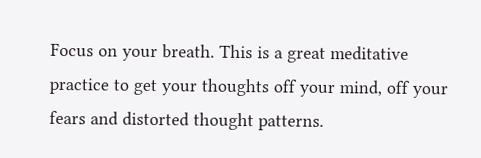Focus on your breath. This is a great meditative practice to get your thoughts off your mind, off your fears and distorted thought patterns.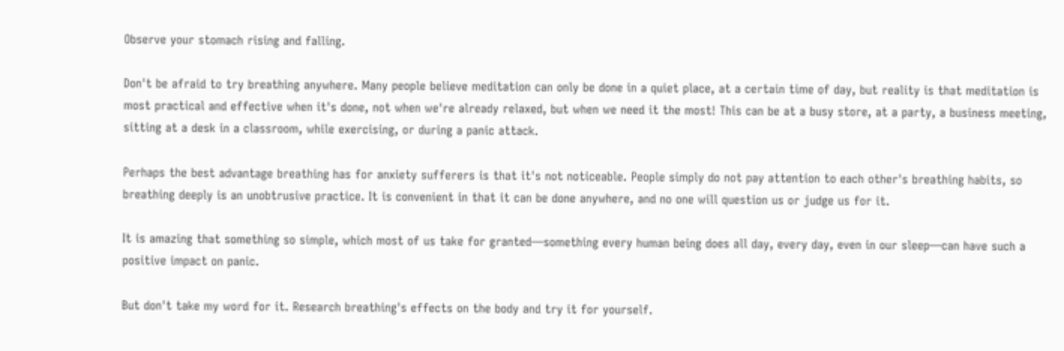Observe your stomach rising and falling.

Don't be afraid to try breathing anywhere. Many people believe meditation can only be done in a quiet place, at a certain time of day, but reality is that meditation is most practical and effective when it's done, not when we're already relaxed, but when we need it the most! This can be at a busy store, at a party, a business meeting, sitting at a desk in a classroom, while exercising, or during a panic attack.

Perhaps the best advantage breathing has for anxiety sufferers is that it's not noticeable. People simply do not pay attention to each other's breathing habits, so breathing deeply is an unobtrusive practice. It is convenient in that it can be done anywhere, and no one will question us or judge us for it.

It is amazing that something so simple, which most of us take for granted—something every human being does all day, every day, even in our sleep—can have such a positive impact on panic.

But don't take my word for it. Research breathing's effects on the body and try it for yourself.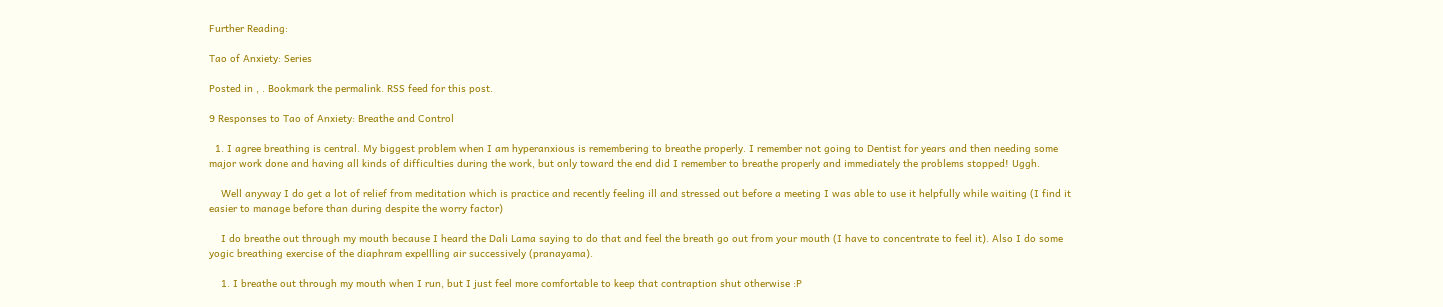Further Reading:

Tao of Anxiety: Series

Posted in , . Bookmark the permalink. RSS feed for this post.

9 Responses to Tao of Anxiety: Breathe and Control

  1. I agree breathing is central. My biggest problem when I am hyperanxious is remembering to breathe properly. I remember not going to Dentist for years and then needing some major work done and having all kinds of difficulties during the work, but only toward the end did I remember to breathe properly and immediately the problems stopped! Uggh.

    Well anyway I do get a lot of relief from meditation which is practice and recently feeling ill and stressed out before a meeting I was able to use it helpfully while waiting (I find it easier to manage before than during despite the worry factor)

    I do breathe out through my mouth because I heard the Dali Lama saying to do that and feel the breath go out from your mouth (I have to concentrate to feel it). Also I do some yogic breathing exercise of the diaphram expellling air successively (pranayama).

    1. I breathe out through my mouth when I run, but I just feel more comfortable to keep that contraption shut otherwise :P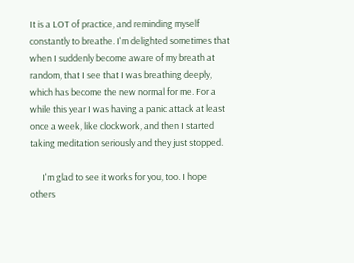It is a LOT of practice, and reminding myself constantly to breathe. I'm delighted sometimes that when I suddenly become aware of my breath at random, that I see that I was breathing deeply, which has become the new normal for me. For a while this year I was having a panic attack at least once a week, like clockwork, and then I started taking meditation seriously and they just stopped.

      I'm glad to see it works for you, too. I hope others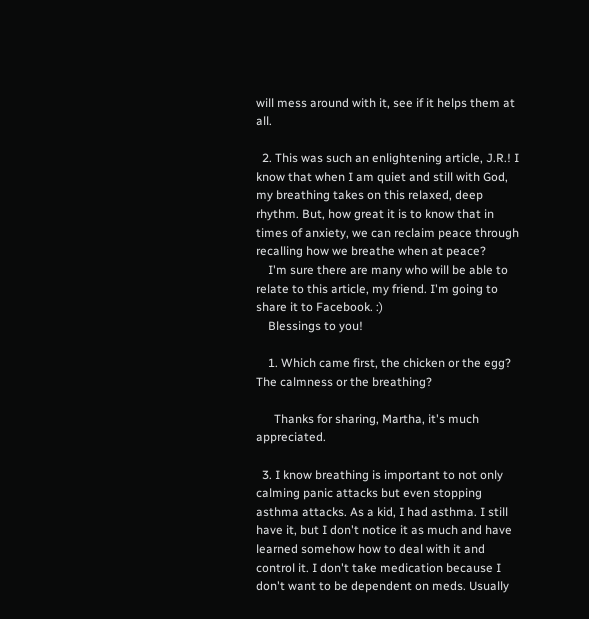will mess around with it, see if it helps them at all.

  2. This was such an enlightening article, J.R.! I know that when I am quiet and still with God, my breathing takes on this relaxed, deep rhythm. But, how great it is to know that in times of anxiety, we can reclaim peace through recalling how we breathe when at peace?
    I'm sure there are many who will be able to relate to this article, my friend. I'm going to share it to Facebook. :)
    Blessings to you!

    1. Which came first, the chicken or the egg? The calmness or the breathing?

      Thanks for sharing, Martha, it's much appreciated.

  3. I know breathing is important to not only calming panic attacks but even stopping asthma attacks. As a kid, I had asthma. I still have it, but I don't notice it as much and have learned somehow how to deal with it and control it. I don't take medication because I don't want to be dependent on meds. Usually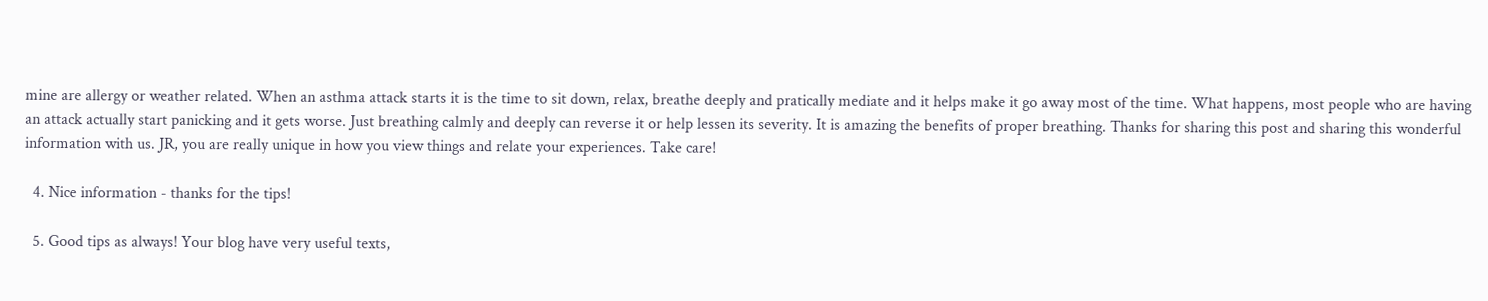mine are allergy or weather related. When an asthma attack starts it is the time to sit down, relax, breathe deeply and pratically mediate and it helps make it go away most of the time. What happens, most people who are having an attack actually start panicking and it gets worse. Just breathing calmly and deeply can reverse it or help lessen its severity. It is amazing the benefits of proper breathing. Thanks for sharing this post and sharing this wonderful information with us. JR, you are really unique in how you view things and relate your experiences. Take care!

  4. Nice information - thanks for the tips!

  5. Good tips as always! Your blog have very useful texts,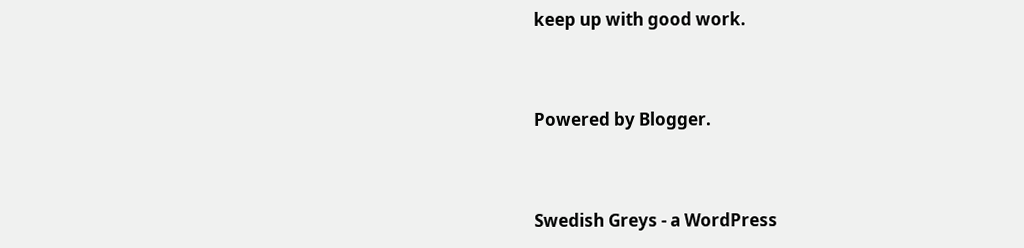keep up with good work.


Powered by Blogger.


Swedish Greys - a WordPress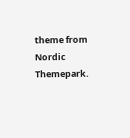theme from Nordic Themepark.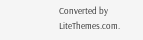Converted by LiteThemes.com.